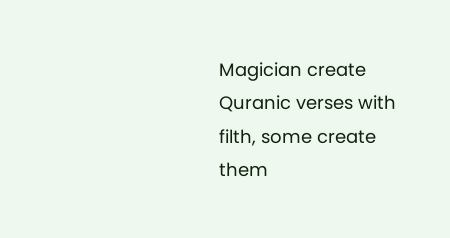Magician create Quranic verses with filth, some create them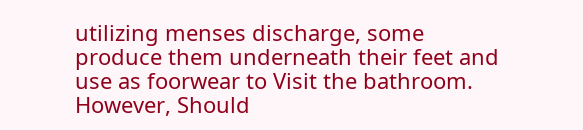utilizing menses discharge, some produce them underneath their feet and use as foorwear to Visit the bathroom. However, Should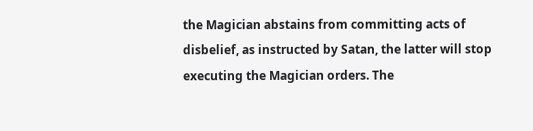the Magician abstains from committing acts of disbelief, as instructed by Satan, the latter will stop executing the Magician orders. The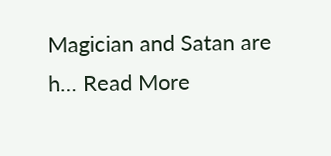Magician and Satan are h… Read More